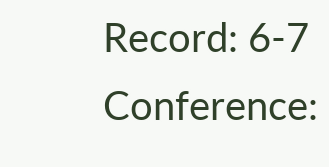Record: 6-7 Conference: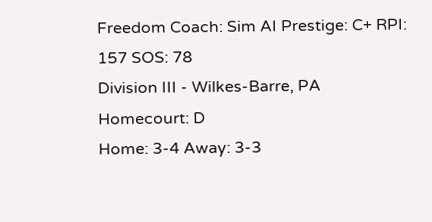Freedom Coach: Sim AI Prestige: C+ RPI: 157 SOS: 78
Division III - Wilkes-Barre, PA
Homecourt: D
Home: 3-4 Away: 3-3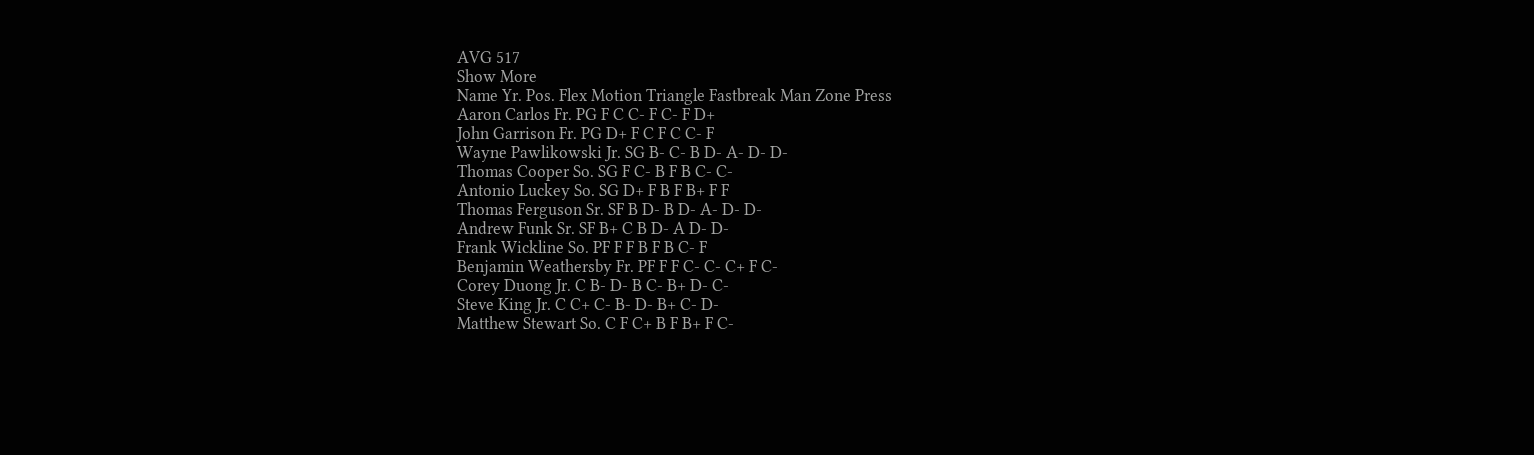AVG 517
Show More
Name Yr. Pos. Flex Motion Triangle Fastbreak Man Zone Press
Aaron Carlos Fr. PG F C C- F C- F D+
John Garrison Fr. PG D+ F C F C C- F
Wayne Pawlikowski Jr. SG B- C- B D- A- D- D-
Thomas Cooper So. SG F C- B F B C- C-
Antonio Luckey So. SG D+ F B F B+ F F
Thomas Ferguson Sr. SF B D- B D- A- D- D-
Andrew Funk Sr. SF B+ C B D- A D- D-
Frank Wickline So. PF F F B F B C- F
Benjamin Weathersby Fr. PF F F C- C- C+ F C-
Corey Duong Jr. C B- D- B C- B+ D- C-
Steve King Jr. C C+ C- B- D- B+ C- D-
Matthew Stewart So. C F C+ B F B+ F C-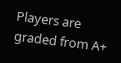Players are graded from A+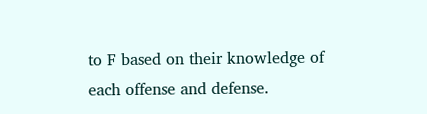to F based on their knowledge of each offense and defense.